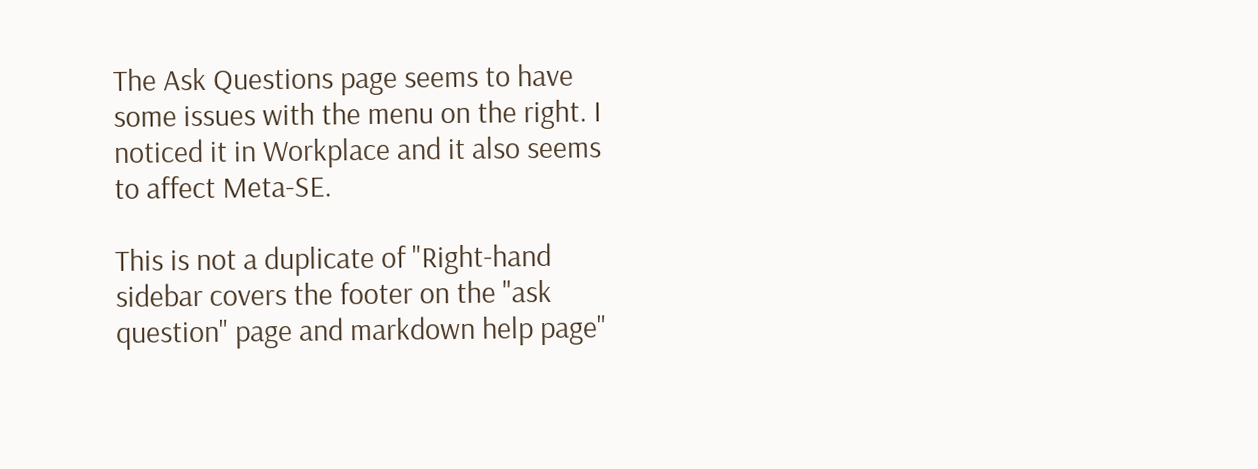The Ask Questions page seems to have some issues with the menu on the right. I noticed it in Workplace and it also seems to affect Meta-SE.

This is not a duplicate of "Right-hand sidebar covers the footer on the "ask question" page and markdown help page"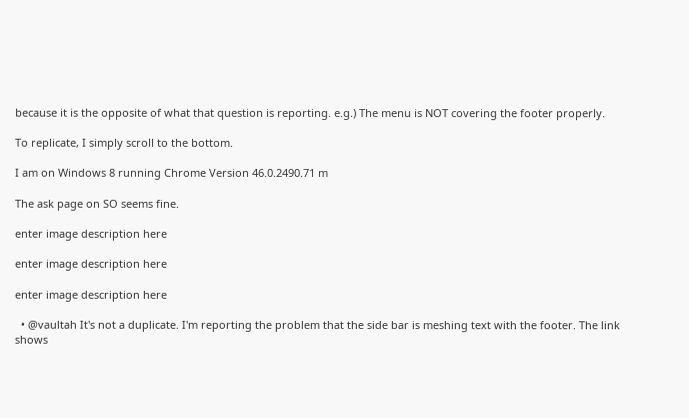because it is the opposite of what that question is reporting. e.g.) The menu is NOT covering the footer properly.

To replicate, I simply scroll to the bottom.

I am on Windows 8 running Chrome Version 46.0.2490.71 m

The ask page on SO seems fine.

enter image description here

enter image description here

enter image description here

  • @vaultah It's not a duplicate. I'm reporting the problem that the side bar is meshing text with the footer. The link shows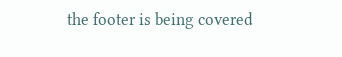the footer is being covered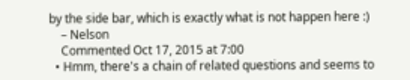by the side bar, which is exactly what is not happen here :)
    – Nelson
    Commented Oct 17, 2015 at 7:00
  • Hmm, there's a chain of related questions and seems to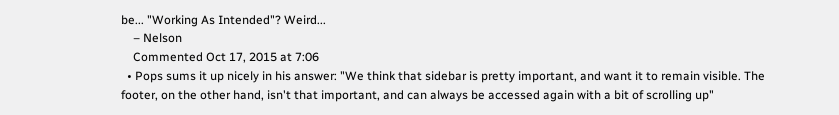be... "Working As Intended"? Weird...
    – Nelson
    Commented Oct 17, 2015 at 7:06
  • Pops sums it up nicely in his answer: "We think that sidebar is pretty important, and want it to remain visible. The footer, on the other hand, isn't that important, and can always be accessed again with a bit of scrolling up"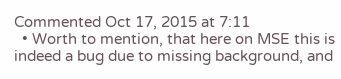Commented Oct 17, 2015 at 7:11
  • Worth to mention, that here on MSE this is indeed a bug due to missing background, and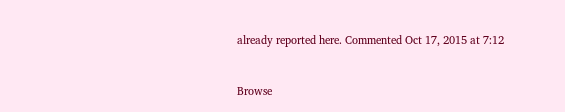already reported here. Commented Oct 17, 2015 at 7:12


Browse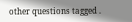other questions tagged .